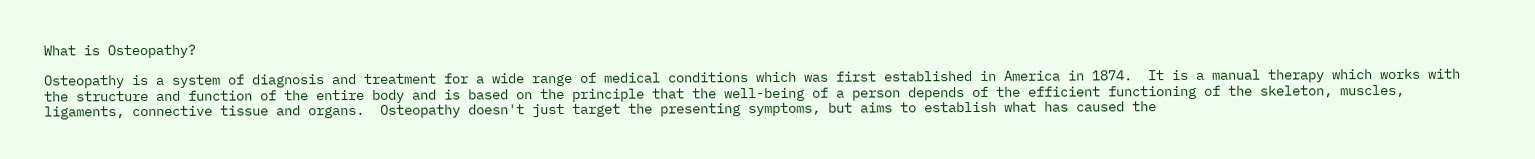What is Osteopathy?

Osteopathy is a system of diagnosis and treatment for a wide range of medical conditions which was first established in America in 1874.  It is a manual therapy which works with the structure and function of the entire body and is based on the principle that the well-being of a person depends of the efficient functioning of the skeleton, muscles, ligaments, connective tissue and organs.  Osteopathy doesn't just target the presenting symptoms, but aims to establish what has caused the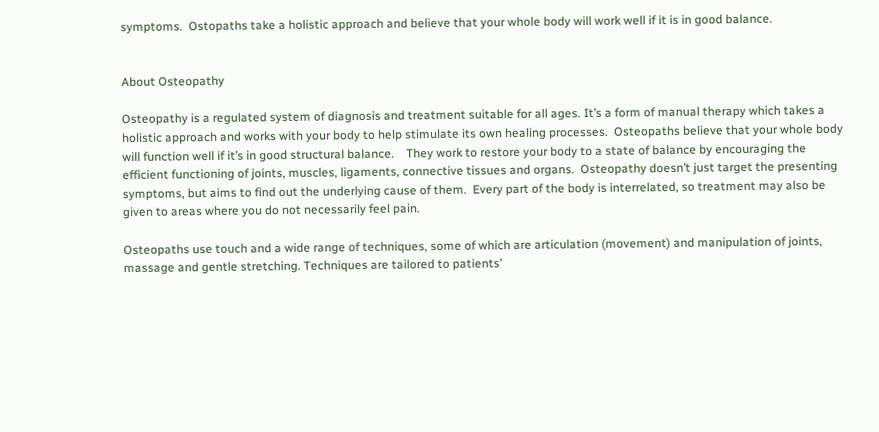symptoms.  Ostopaths take a holistic approach and believe that your whole body will work well if it is in good balance.


About Osteopathy

Osteopathy is a regulated system of diagnosis and treatment suitable for all ages. It’s a form of manual therapy which takes a holistic approach and works with your body to help stimulate its own healing processes.  Osteopaths believe that your whole body will function well if it’s in good structural balance.    They work to restore your body to a state of balance by encouraging the efficient functioning of joints, muscles, ligaments, connective tissues and organs.  Osteopathy doesn’t just target the presenting symptoms, but aims to find out the underlying cause of them.  Every part of the body is interrelated, so treatment may also be given to areas where you do not necessarily feel pain.

Osteopaths use touch and a wide range of techniques, some of which are articulation (movement) and manipulation of joints,  massage and gentle stretching. Techniques are tailored to patients’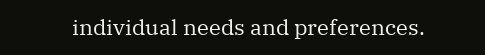individual needs and preferences.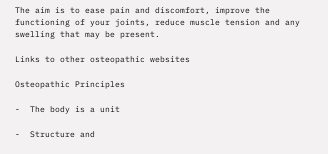The aim is to ease pain and discomfort, improve the functioning of your joints, reduce muscle tension and any swelling that may be present.

Links to other osteopathic websites

Osteopathic Principles

-  The body is a unit

-  Structure and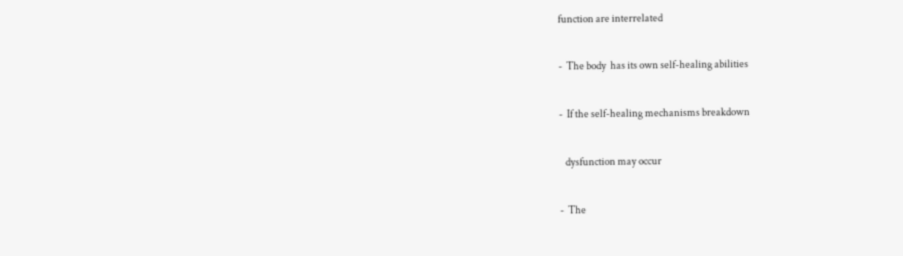function are interrelated

-  The body  has its own self-healing abilities

-  If the self-healing mechanisms breakdown

   dysfunction may occur

-  The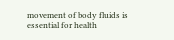movement of body fluids is essential for health